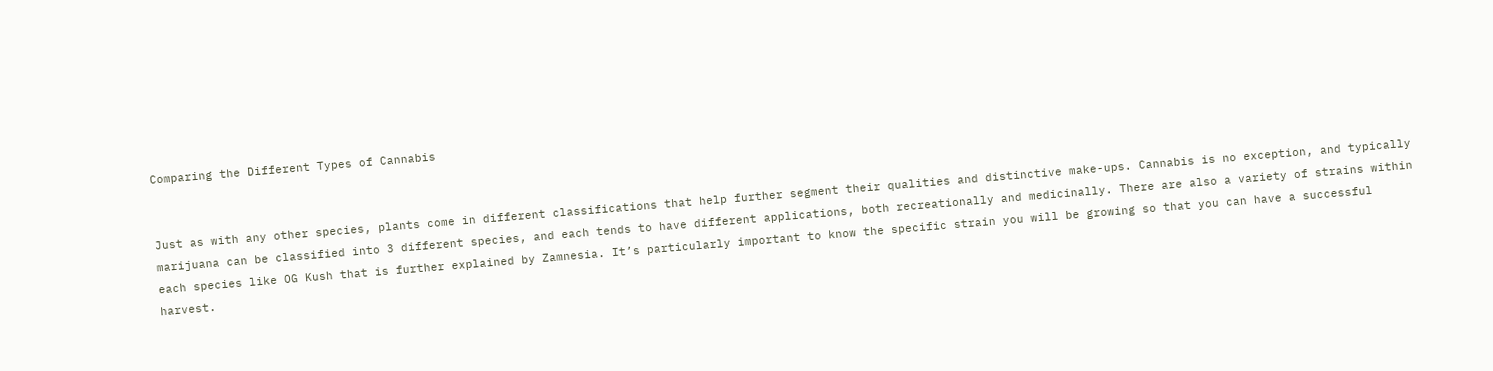Comparing the Different Types of Cannabis


Just as with any other species, plants come in different classifications that help further segment their qualities and distinctive make-ups. Cannabis is no exception, and typically marijuana can be classified into 3 different species, and each tends to have different applications, both recreationally and medicinally. There are also a variety of strains within each species like OG Kush that is further explained by Zamnesia. It’s particularly important to know the specific strain you will be growing so that you can have a successful harvest.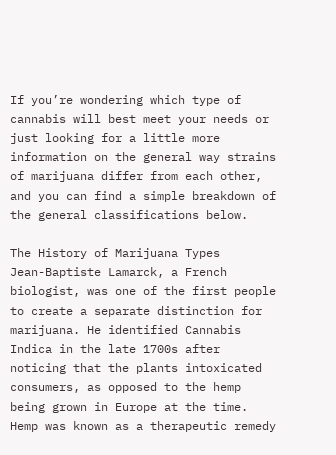If you’re wondering which type of cannabis will best meet your needs or just looking for a little more information on the general way strains of marijuana differ from each other, and you can find a simple breakdown of the general classifications below.

The History of Marijuana Types
Jean-Baptiste Lamarck, a French biologist, was one of the first people to create a separate distinction for marijuana. He identified Cannabis Indica in the late 1700s after noticing that the plants intoxicated consumers, as opposed to the hemp being grown in Europe at the time. Hemp was known as a therapeutic remedy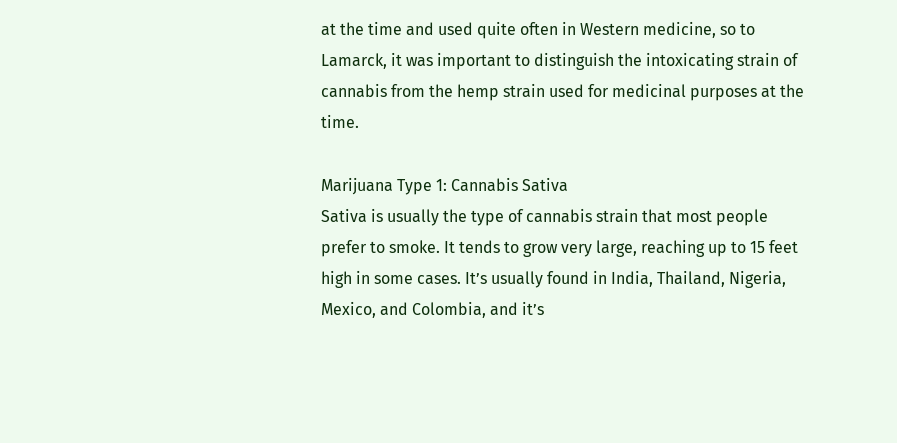at the time and used quite often in Western medicine, so to Lamarck, it was important to distinguish the intoxicating strain of cannabis from the hemp strain used for medicinal purposes at the time.

Marijuana Type 1: Cannabis Sativa
Sativa is usually the type of cannabis strain that most people prefer to smoke. It tends to grow very large, reaching up to 15 feet high in some cases. It’s usually found in India, Thailand, Nigeria, Mexico, and Colombia, and it’s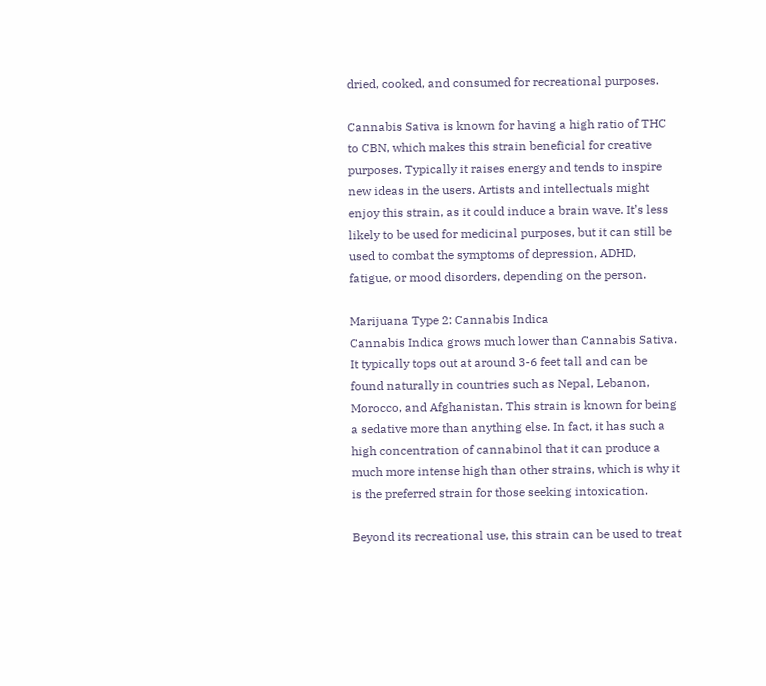dried, cooked, and consumed for recreational purposes.

Cannabis Sativa is known for having a high ratio of THC to CBN, which makes this strain beneficial for creative purposes. Typically it raises energy and tends to inspire new ideas in the users. Artists and intellectuals might enjoy this strain, as it could induce a brain wave. It’s less likely to be used for medicinal purposes, but it can still be used to combat the symptoms of depression, ADHD, fatigue, or mood disorders, depending on the person.

Marijuana Type 2: Cannabis Indica
Cannabis Indica grows much lower than Cannabis Sativa. It typically tops out at around 3-6 feet tall and can be found naturally in countries such as Nepal, Lebanon, Morocco, and Afghanistan. This strain is known for being a sedative more than anything else. In fact, it has such a high concentration of cannabinol that it can produce a much more intense high than other strains, which is why it is the preferred strain for those seeking intoxication.

Beyond its recreational use, this strain can be used to treat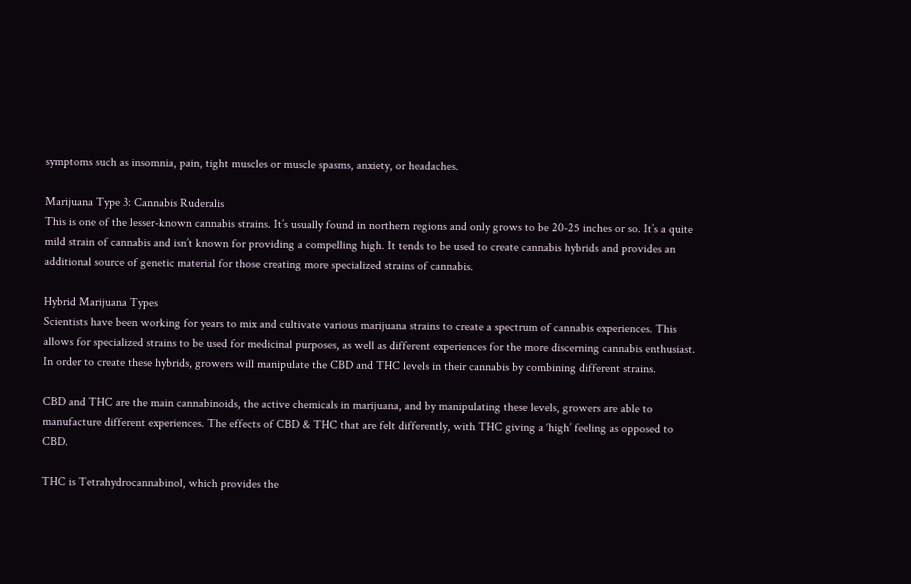symptoms such as insomnia, pain, tight muscles or muscle spasms, anxiety, or headaches.

Marijuana Type 3: Cannabis Ruderalis
This is one of the lesser-known cannabis strains. It’s usually found in northern regions and only grows to be 20-25 inches or so. It’s a quite mild strain of cannabis and isn’t known for providing a compelling high. It tends to be used to create cannabis hybrids and provides an additional source of genetic material for those creating more specialized strains of cannabis.

Hybrid Marijuana Types
Scientists have been working for years to mix and cultivate various marijuana strains to create a spectrum of cannabis experiences. This allows for specialized strains to be used for medicinal purposes, as well as different experiences for the more discerning cannabis enthusiast. In order to create these hybrids, growers will manipulate the CBD and THC levels in their cannabis by combining different strains.

CBD and THC are the main cannabinoids, the active chemicals in marijuana, and by manipulating these levels, growers are able to manufacture different experiences. The effects of CBD & THC that are felt differently, with THC giving a ‘high’ feeling as opposed to CBD.

THC is Tetrahydrocannabinol, which provides the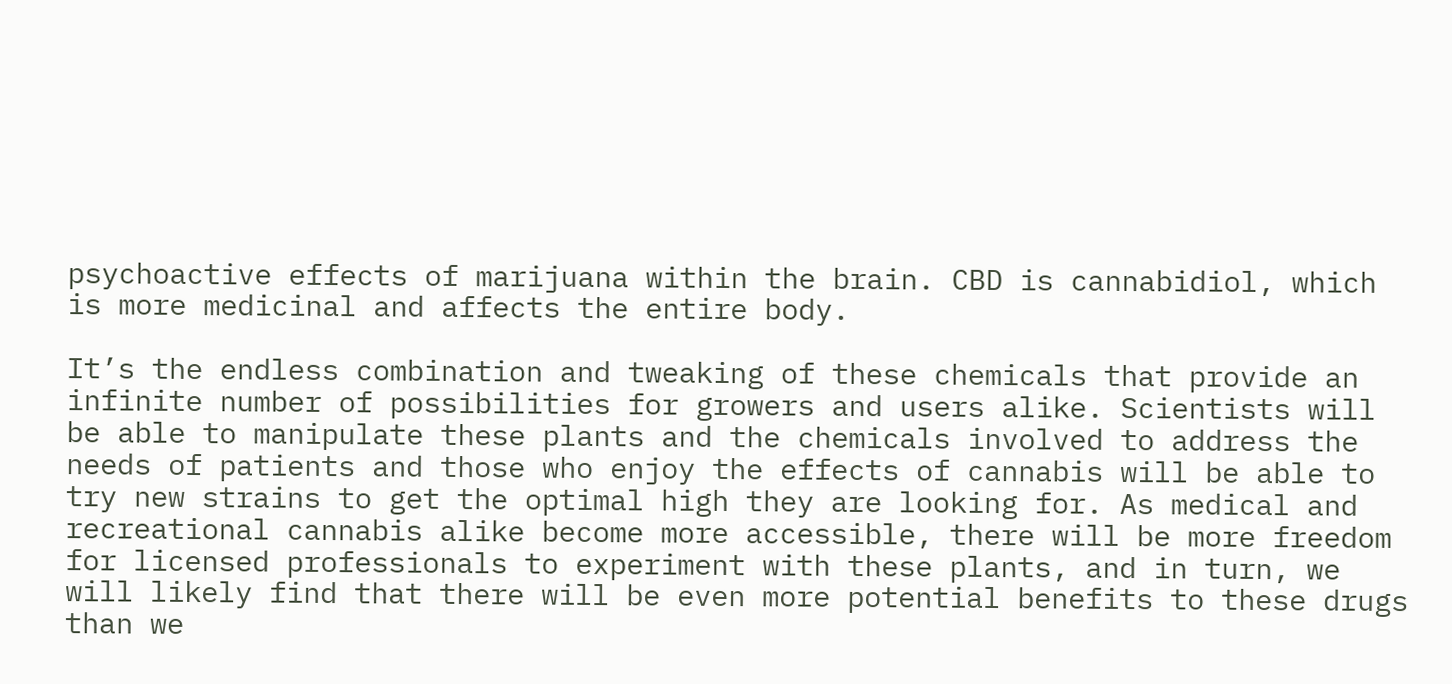psychoactive effects of marijuana within the brain. CBD is cannabidiol, which is more medicinal and affects the entire body.

It’s the endless combination and tweaking of these chemicals that provide an infinite number of possibilities for growers and users alike. Scientists will be able to manipulate these plants and the chemicals involved to address the needs of patients and those who enjoy the effects of cannabis will be able to try new strains to get the optimal high they are looking for. As medical and recreational cannabis alike become more accessible, there will be more freedom for licensed professionals to experiment with these plants, and in turn, we will likely find that there will be even more potential benefits to these drugs than we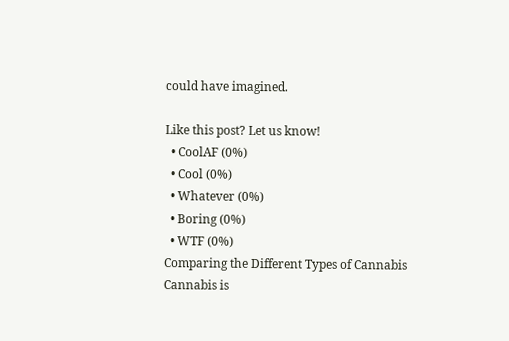could have imagined.

Like this post? Let us know!
  • CoolAF (0%)
  • Cool (0%)
  • Whatever (0%)
  • Boring (0%)
  • WTF (0%)
Comparing the Different Types of Cannabis
Cannabis is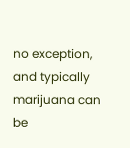no exception, and typically marijuana can be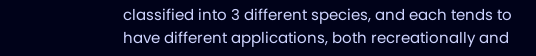classified into 3 different species, and each tends to have different applications, both recreationally and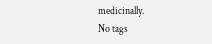medicinally.
No tags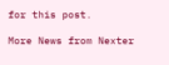for this post.

More News from Nexter